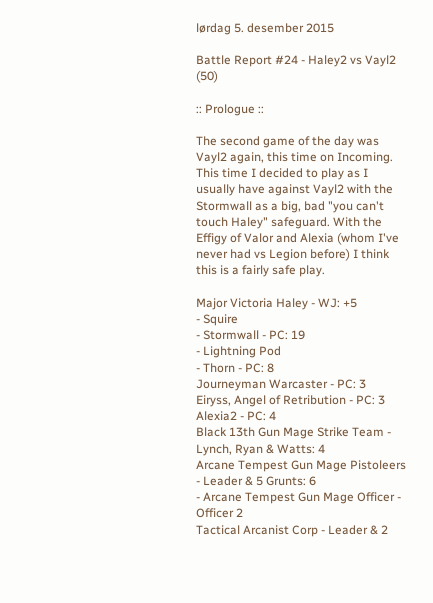lørdag 5. desember 2015

Battle Report #24 - Haley2 vs Vayl2 (50)

:: Prologue ::

The second game of the day was Vayl2 again, this time on Incoming. This time I decided to play as I usually have against Vayl2 with the Stormwall as a big, bad "you can't touch Haley" safeguard. With the Effigy of Valor and Alexia (whom I've never had vs Legion before) I think this is a fairly safe play.

Major Victoria Haley - WJ: +5
- Squire
- Stormwall - PC: 19
- Lightning Pod
- Thorn - PC: 8
Journeyman Warcaster - PC: 3
Eiryss, Angel of Retribution - PC: 3
Alexia2 - PC: 4
Black 13th Gun Mage Strike Team - Lynch, Ryan & Watts: 4
Arcane Tempest Gun Mage Pistoleers - Leader & 5 Grunts: 6
- Arcane Tempest Gun Mage Officer - Officer 2
Tactical Arcanist Corp - Leader & 2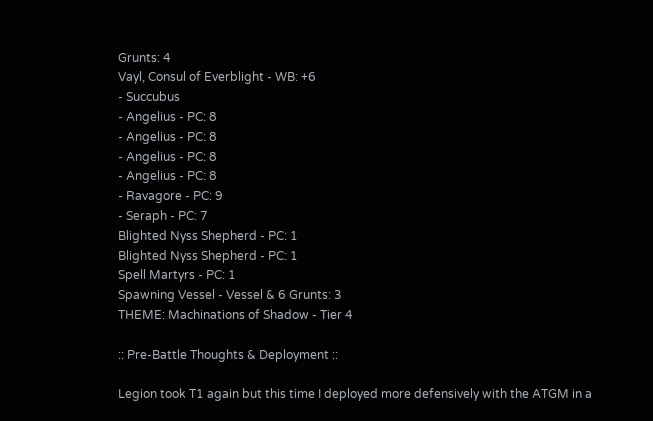Grunts: 4
Vayl, Consul of Everblight - WB: +6
- Succubus
- Angelius - PC: 8
- Angelius - PC: 8
- Angelius - PC: 8
- Angelius - PC: 8
- Ravagore - PC: 9
- Seraph - PC: 7
Blighted Nyss Shepherd - PC: 1
Blighted Nyss Shepherd - PC: 1
Spell Martyrs - PC: 1
Spawning Vessel - Vessel & 6 Grunts: 3
THEME: Machinations of Shadow - Tier 4

:: Pre-Battle Thoughts & Deployment ::

Legion took T1 again but this time I deployed more defensively with the ATGM in a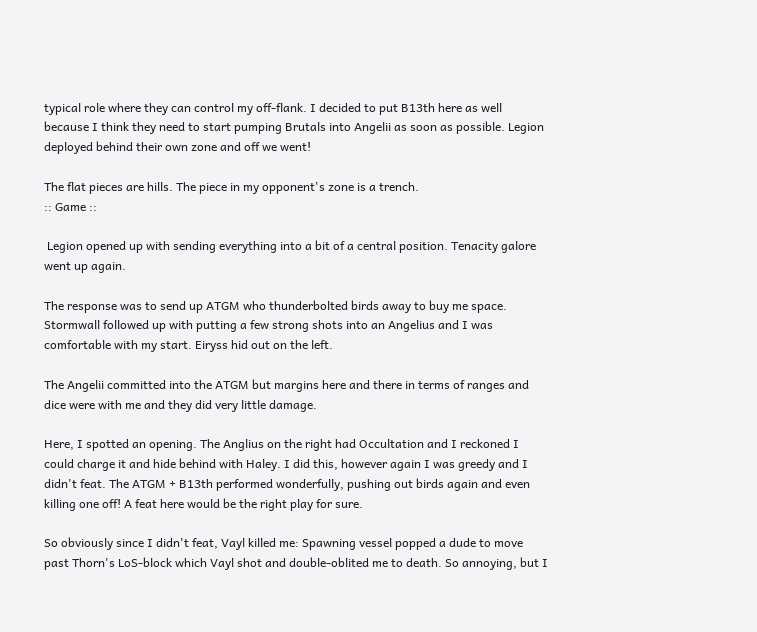typical role where they can control my off-flank. I decided to put B13th here as well because I think they need to start pumping Brutals into Angelii as soon as possible. Legion deployed behind their own zone and off we went!

The flat pieces are hills. The piece in my opponent's zone is a trench.
:: Game ::

 Legion opened up with sending everything into a bit of a central position. Tenacity galore went up again.

The response was to send up ATGM who thunderbolted birds away to buy me space. Stormwall followed up with putting a few strong shots into an Angelius and I was comfortable with my start. Eiryss hid out on the left.

The Angelii committed into the ATGM but margins here and there in terms of ranges and dice were with me and they did very little damage.

Here, I spotted an opening. The Anglius on the right had Occultation and I reckoned I could charge it and hide behind with Haley. I did this, however again I was greedy and I didn't feat. The ATGM + B13th performed wonderfully, pushing out birds again and even killing one off! A feat here would be the right play for sure.

So obviously since I didn't feat, Vayl killed me: Spawning vessel popped a dude to move past Thorn's LoS-block which Vayl shot and double-oblited me to death. So annoying, but I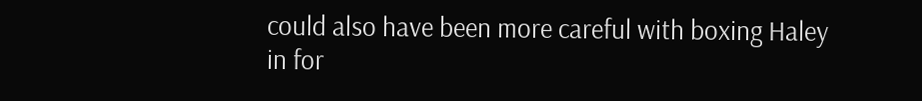could also have been more careful with boxing Haley in for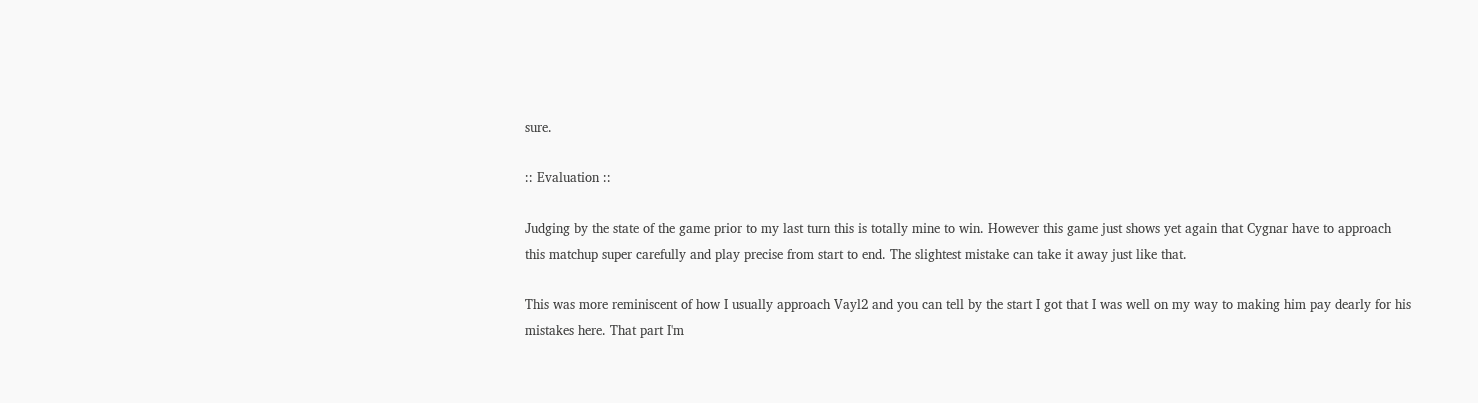sure.

:: Evaluation ::

Judging by the state of the game prior to my last turn this is totally mine to win. However this game just shows yet again that Cygnar have to approach this matchup super carefully and play precise from start to end. The slightest mistake can take it away just like that.

This was more reminiscent of how I usually approach Vayl2 and you can tell by the start I got that I was well on my way to making him pay dearly for his mistakes here. That part I'm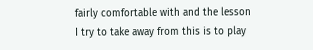fairly comfortable with and the lesson I try to take away from this is to play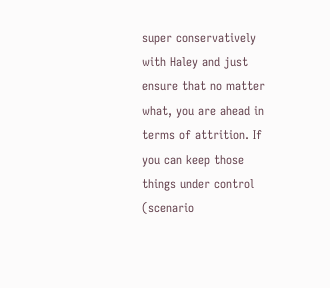super conservatively with Haley and just ensure that no matter what, you are ahead in terms of attrition. If you can keep those things under control (scenario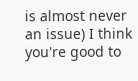is almost never an issue) I think you're good to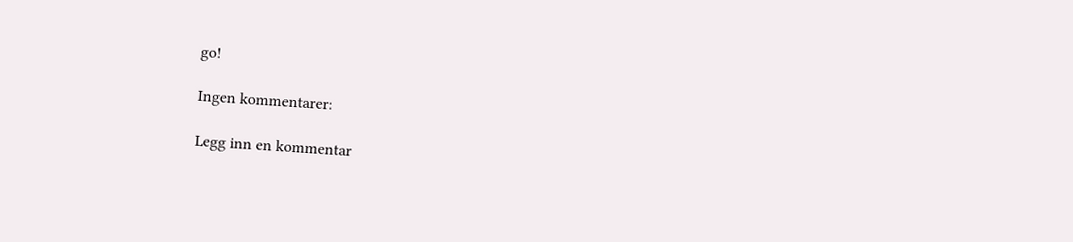go!

Ingen kommentarer:

Legg inn en kommentar